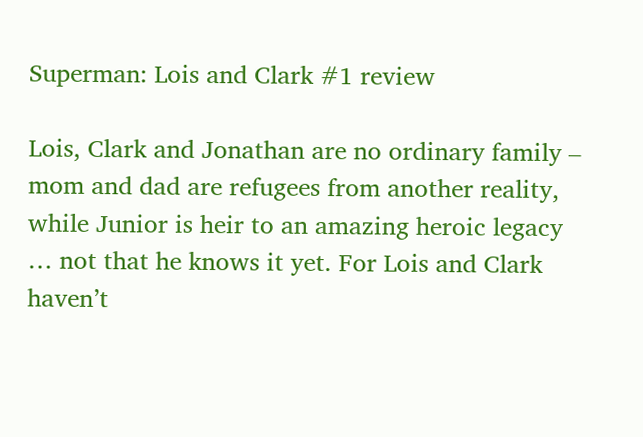Superman: Lois and Clark #1 review

Lois, Clark and Jonathan are no ordinary family – mom and dad are refugees from another reality, while Junior is heir to an amazing heroic legacy … not that he knows it yet. For Lois and Clark haven’t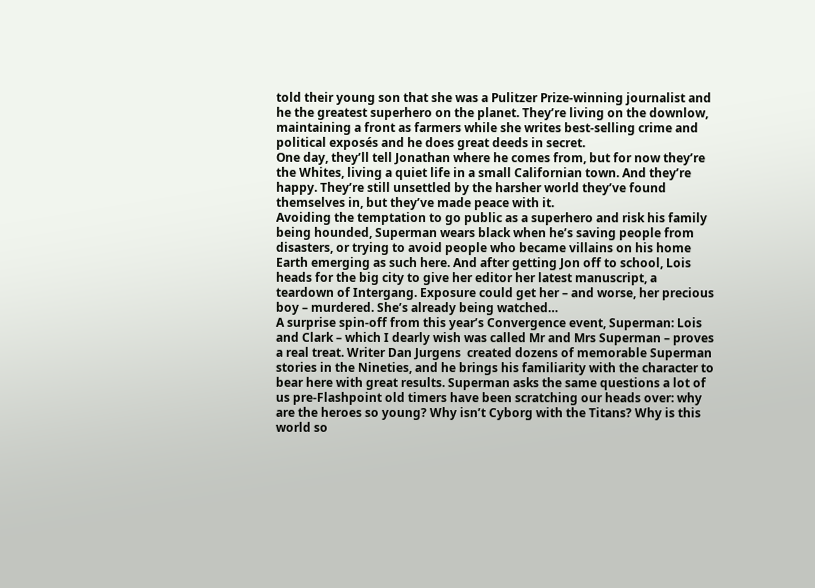told their young son that she was a Pulitzer Prize-winning journalist and he the greatest superhero on the planet. They’re living on the downlow, maintaining a front as farmers while she writes best-selling crime and political exposés and he does great deeds in secret.
One day, they’ll tell Jonathan where he comes from, but for now they’re the Whites, living a quiet life in a small Californian town. And they’re happy. They’re still unsettled by the harsher world they’ve found themselves in, but they’ve made peace with it.
Avoiding the temptation to go public as a superhero and risk his family being hounded, Superman wears black when he’s saving people from disasters, or trying to avoid people who became villains on his home Earth emerging as such here. And after getting Jon off to school, Lois heads for the big city to give her editor her latest manuscript, a teardown of Intergang. Exposure could get her – and worse, her precious boy – murdered. She’s already being watched…
A surprise spin-off from this year’s Convergence event, Superman: Lois and Clark – which I dearly wish was called Mr and Mrs Superman – proves a real treat. Writer Dan Jurgens  created dozens of memorable Superman stories in the Nineties, and he brings his familiarity with the character to bear here with great results. Superman asks the same questions a lot of us pre-Flashpoint old timers have been scratching our heads over: why are the heroes so young? Why isn’t Cyborg with the Titans? Why is this world so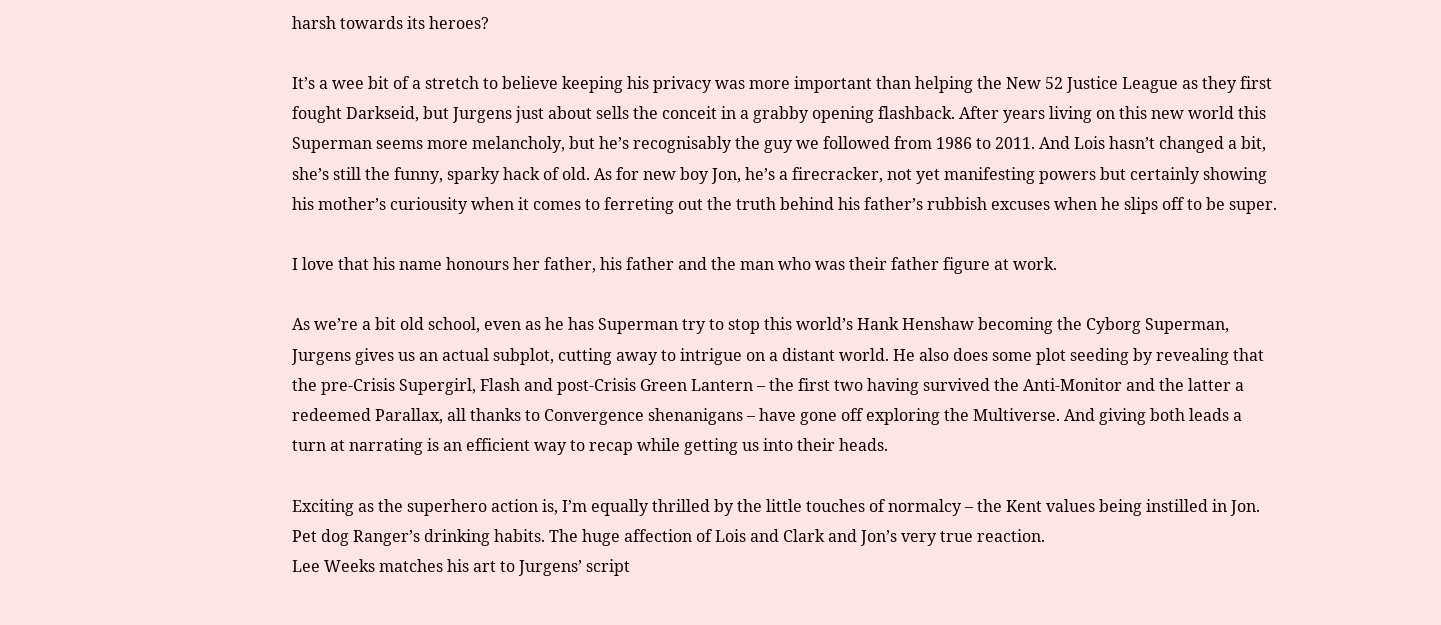harsh towards its heroes?

It’s a wee bit of a stretch to believe keeping his privacy was more important than helping the New 52 Justice League as they first fought Darkseid, but Jurgens just about sells the conceit in a grabby opening flashback. After years living on this new world this Superman seems more melancholy, but he’s recognisably the guy we followed from 1986 to 2011. And Lois hasn’t changed a bit, she’s still the funny, sparky hack of old. As for new boy Jon, he’s a firecracker, not yet manifesting powers but certainly showing his mother’s curiousity when it comes to ferreting out the truth behind his father’s rubbish excuses when he slips off to be super.

I love that his name honours her father, his father and the man who was their father figure at work.

As we’re a bit old school, even as he has Superman try to stop this world’s Hank Henshaw becoming the Cyborg Superman, Jurgens gives us an actual subplot, cutting away to intrigue on a distant world. He also does some plot seeding by revealing that the pre-Crisis Supergirl, Flash and post-Crisis Green Lantern – the first two having survived the Anti-Monitor and the latter a redeemed Parallax, all thanks to Convergence shenanigans – have gone off exploring the Multiverse. And giving both leads a turn at narrating is an efficient way to recap while getting us into their heads.

Exciting as the superhero action is, I’m equally thrilled by the little touches of normalcy – the Kent values being instilled in Jon. Pet dog Ranger’s drinking habits. The huge affection of Lois and Clark and Jon’s very true reaction.
Lee Weeks matches his art to Jurgens’ script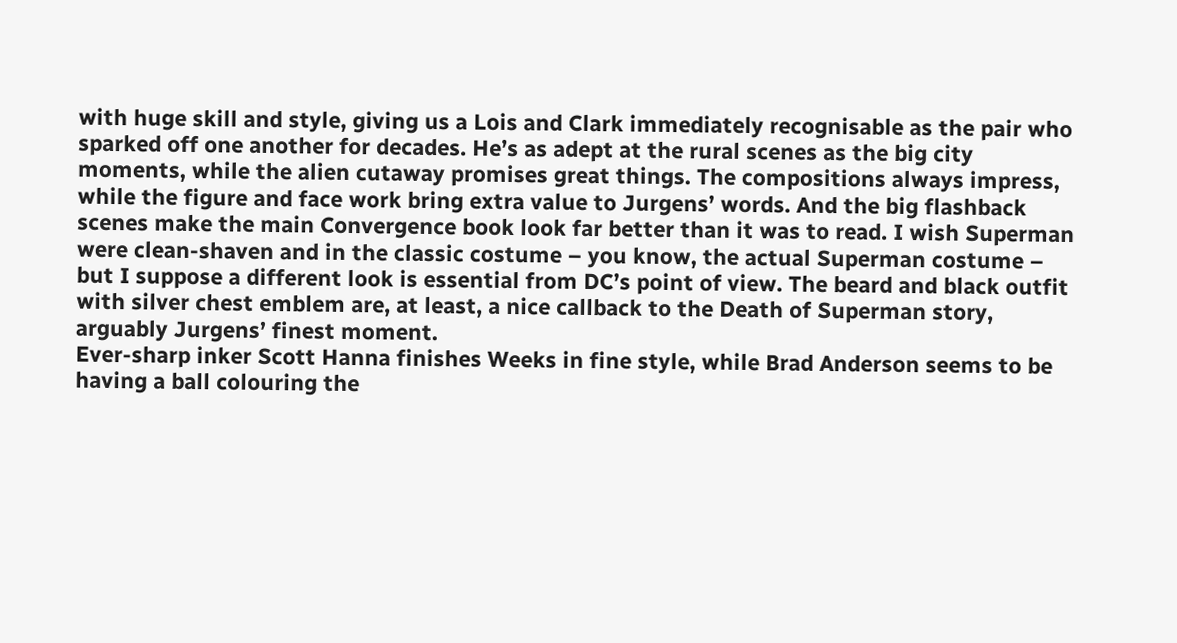with huge skill and style, giving us a Lois and Clark immediately recognisable as the pair who sparked off one another for decades. He’s as adept at the rural scenes as the big city moments, while the alien cutaway promises great things. The compositions always impress, while the figure and face work bring extra value to Jurgens’ words. And the big flashback scenes make the main Convergence book look far better than it was to read. I wish Superman were clean-shaven and in the classic costume – you know, the actual Superman costume – but I suppose a different look is essential from DC’s point of view. The beard and black outfit with silver chest emblem are, at least, a nice callback to the Death of Superman story, arguably Jurgens’ finest moment.
Ever-sharp inker Scott Hanna finishes Weeks in fine style, while Brad Anderson seems to be having a ball colouring the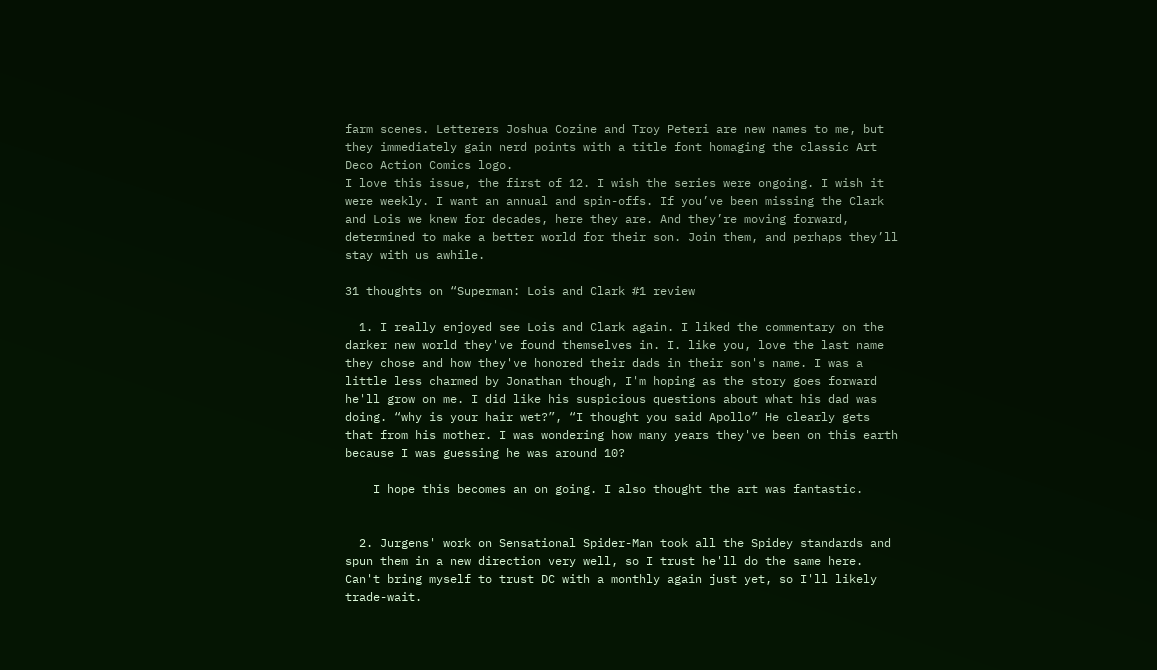farm scenes. Letterers Joshua Cozine and Troy Peteri are new names to me, but they immediately gain nerd points with a title font homaging the classic Art Deco Action Comics logo.
I love this issue, the first of 12. I wish the series were ongoing. I wish it were weekly. I want an annual and spin-offs. If you’ve been missing the Clark and Lois we knew for decades, here they are. And they’re moving forward, determined to make a better world for their son. Join them, and perhaps they’ll stay with us awhile.

31 thoughts on “Superman: Lois and Clark #1 review

  1. I really enjoyed see Lois and Clark again. I liked the commentary on the darker new world they've found themselves in. I. like you, love the last name they chose and how they've honored their dads in their son's name. I was a little less charmed by Jonathan though, I'm hoping as the story goes forward he'll grow on me. I did like his suspicious questions about what his dad was doing. “why is your hair wet?”, “I thought you said Apollo” He clearly gets that from his mother. I was wondering how many years they've been on this earth because I was guessing he was around 10?

    I hope this becomes an on going. I also thought the art was fantastic.


  2. Jurgens' work on Sensational Spider-Man took all the Spidey standards and spun them in a new direction very well, so I trust he'll do the same here. Can't bring myself to trust DC with a monthly again just yet, so I'll likely trade-wait.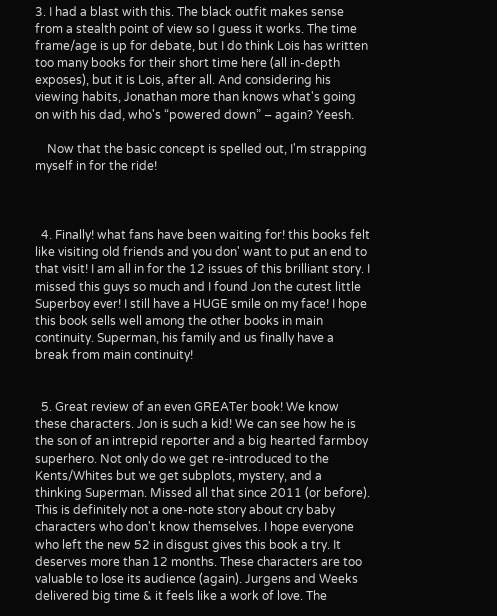3. I had a blast with this. The black outfit makes sense from a stealth point of view so I guess it works. The time frame/age is up for debate, but I do think Lois has written too many books for their short time here (all in-depth exposes), but it is Lois, after all. And considering his viewing habits, Jonathan more than knows what's going on with his dad, who's “powered down” – again? Yeesh.

    Now that the basic concept is spelled out, I'm strapping myself in for the ride!



  4. Finally! what fans have been waiting for! this books felt like visiting old friends and you don' want to put an end to that visit! I am all in for the 12 issues of this brilliant story. I missed this guys so much and I found Jon the cutest little Superboy ever! I still have a HUGE smile on my face! I hope this book sells well among the other books in main continuity. Superman, his family and us finally have a break from main continuity!


  5. Great review of an even GREATer book! We know these characters. Jon is such a kid! We can see how he is the son of an intrepid reporter and a big hearted farmboy superhero. Not only do we get re-introduced to the Kents/Whites but we get subplots, mystery, and a thinking Superman. Missed all that since 2011 (or before). This is definitely not a one-note story about cry baby characters who don't know themselves. I hope everyone who left the new 52 in disgust gives this book a try. It deserves more than 12 months. These characters are too valuable to lose its audience (again). Jurgens and Weeks delivered big time & it feels like a work of love. The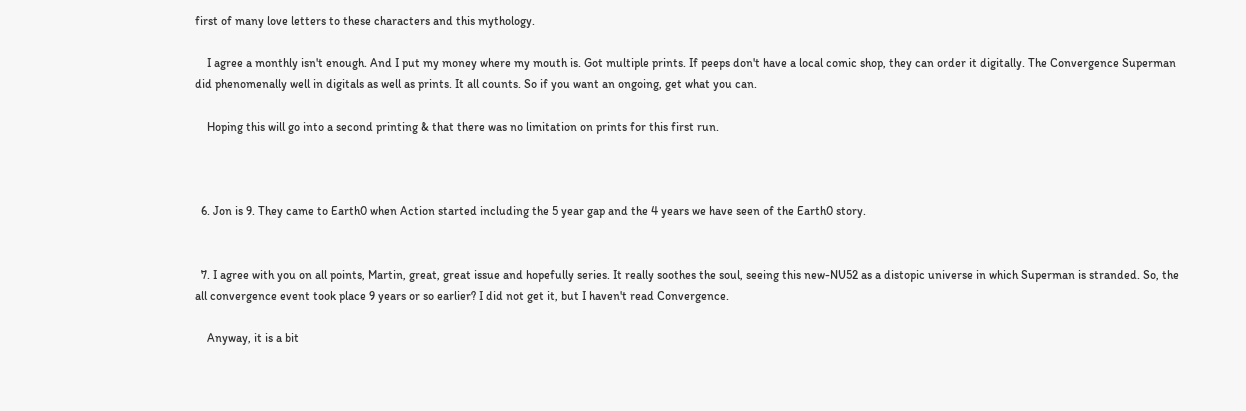first of many love letters to these characters and this mythology.

    I agree a monthly isn't enough. And I put my money where my mouth is. Got multiple prints. If peeps don't have a local comic shop, they can order it digitally. The Convergence Superman did phenomenally well in digitals as well as prints. It all counts. So if you want an ongoing, get what you can.

    Hoping this will go into a second printing & that there was no limitation on prints for this first run.



  6. Jon is 9. They came to Earth0 when Action started including the 5 year gap and the 4 years we have seen of the Earth0 story.


  7. I agree with you on all points, Martin, great, great issue and hopefully series. It really soothes the soul, seeing this new-NU52 as a distopic universe in which Superman is stranded. So, the all convergence event took place 9 years or so earlier? I did not get it, but I haven't read Convergence.

    Anyway, it is a bit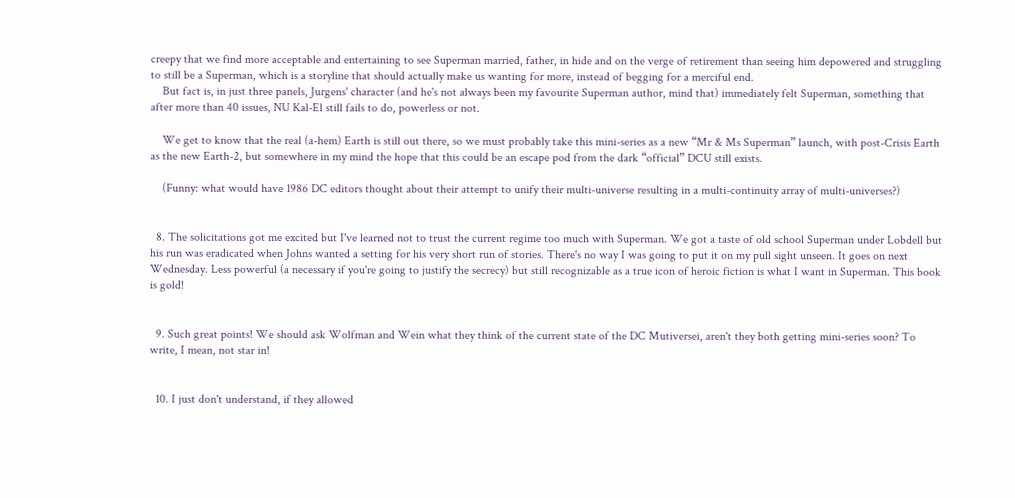creepy that we find more acceptable and entertaining to see Superman married, father, in hide and on the verge of retirement than seeing him depowered and struggling to still be a Superman, which is a storyline that should actually make us wanting for more, instead of begging for a merciful end.
    But fact is, in just three panels, Jurgens' character (and he's not always been my favourite Superman author, mind that) immediately felt Superman, something that after more than 40 issues, NU Kal-El still fails to do, powerless or not.

    We get to know that the real (a-hem) Earth is still out there, so we must probably take this mini-series as a new “Mr & Ms Superman” launch, with post-Crisis Earth as the new Earth-2, but somewhere in my mind the hope that this could be an escape pod from the dark “official” DCU still exists.

    (Funny: what would have 1986 DC editors thought about their attempt to unify their multi-universe resulting in a multi-continuity array of multi-universes?)


  8. The solicitations got me excited but I've learned not to trust the current regime too much with Superman. We got a taste of old school Superman under Lobdell but his run was eradicated when Johns wanted a setting for his very short run of stories. There's no way I was going to put it on my pull sight unseen. It goes on next Wednesday. Less powerful (a necessary if you're going to justify the secrecy) but still recognizable as a true icon of heroic fiction is what I want in Superman. This book is gold!


  9. Such great points! We should ask Wolfman and Wein what they think of the current state of the DC Mutiversei, aren't they both getting mini-series soon? To write, I mean, not star in!


  10. I just don't understand, if they allowed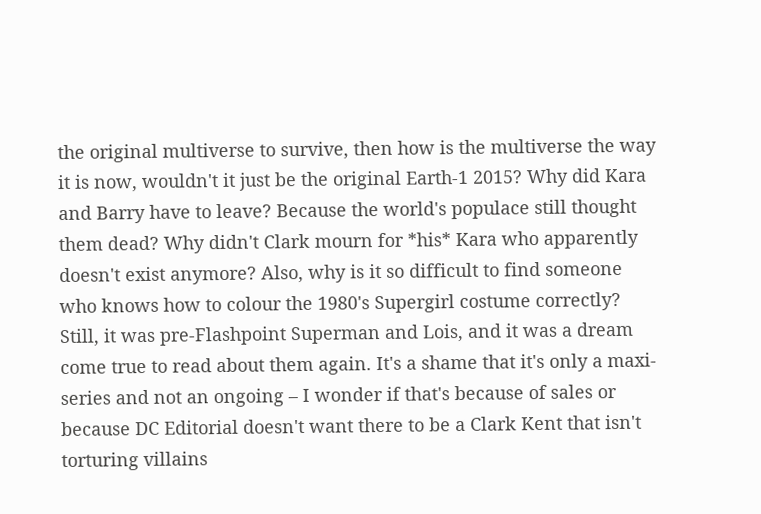the original multiverse to survive, then how is the multiverse the way it is now, wouldn't it just be the original Earth-1 2015? Why did Kara and Barry have to leave? Because the world's populace still thought them dead? Why didn't Clark mourn for *his* Kara who apparently doesn't exist anymore? Also, why is it so difficult to find someone who knows how to colour the 1980's Supergirl costume correctly? Still, it was pre-Flashpoint Superman and Lois, and it was a dream come true to read about them again. It's a shame that it's only a maxi-series and not an ongoing – I wonder if that's because of sales or because DC Editorial doesn't want there to be a Clark Kent that isn't torturing villains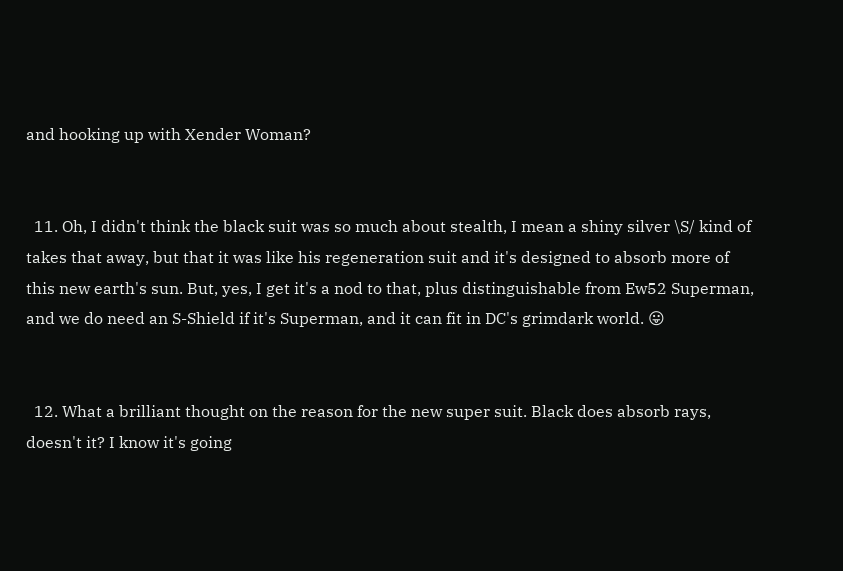and hooking up with Xender Woman?


  11. Oh, I didn't think the black suit was so much about stealth, I mean a shiny silver \S/ kind of takes that away, but that it was like his regeneration suit and it's designed to absorb more of this new earth's sun. But, yes, I get it's a nod to that, plus distinguishable from Ew52 Superman, and we do need an S-Shield if it's Superman, and it can fit in DC's grimdark world. 😛


  12. What a brilliant thought on the reason for the new super suit. Black does absorb rays, doesn't it? I know it's going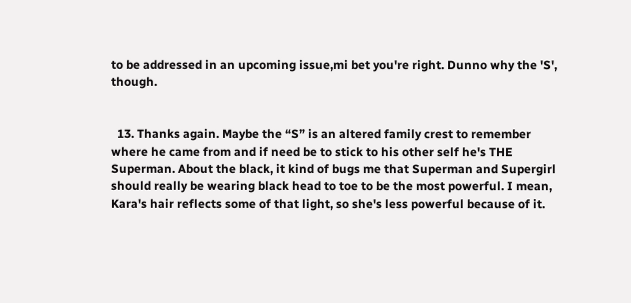to be addressed in an upcoming issue,mi bet you're right. Dunno why the 'S', though.


  13. Thanks again. Maybe the “S” is an altered family crest to remember where he came from and if need be to stick to his other self he's THE Superman. About the black, it kind of bugs me that Superman and Supergirl should really be wearing black head to toe to be the most powerful. I mean, Kara's hair reflects some of that light, so she's less powerful because of it.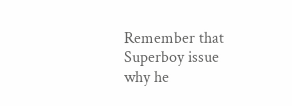Remember that Superboy issue why he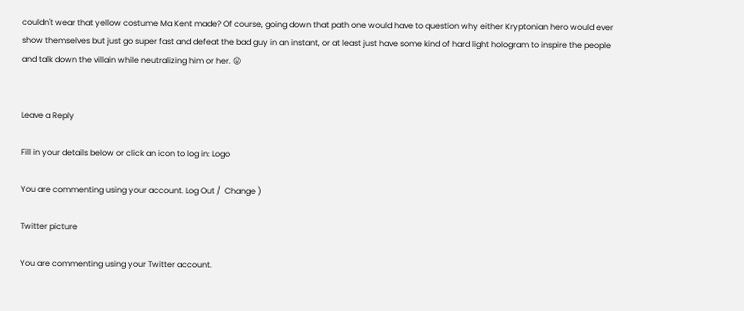couldn't wear that yellow costume Ma Kent made? Of course, going down that path one would have to question why either Kryptonian hero would ever show themselves but just go super fast and defeat the bad guy in an instant, or at least just have some kind of hard light hologram to inspire the people and talk down the villain while neutralizing him or her. 😛


Leave a Reply

Fill in your details below or click an icon to log in: Logo

You are commenting using your account. Log Out /  Change )

Twitter picture

You are commenting using your Twitter account.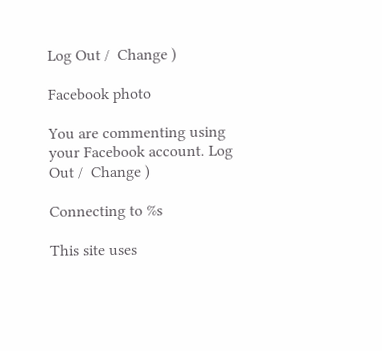Log Out /  Change )

Facebook photo

You are commenting using your Facebook account. Log Out /  Change )

Connecting to %s

This site uses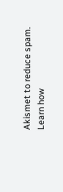Akismet to reduce spam. Learn how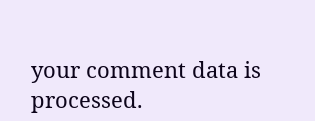your comment data is processed.